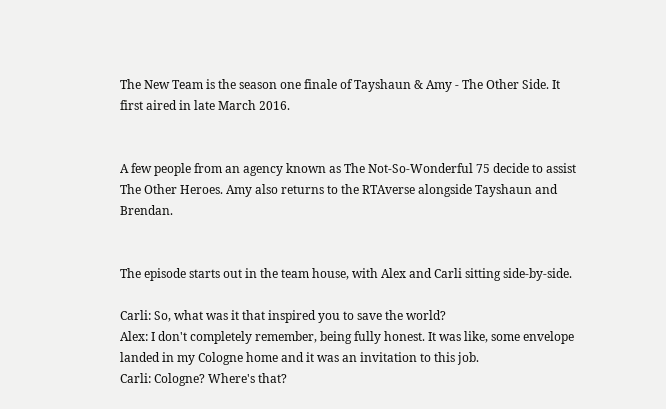The New Team is the season one finale of Tayshaun & Amy - The Other Side. It first aired in late March 2016.


A few people from an agency known as The Not-So-Wonderful 75 decide to assist The Other Heroes. Amy also returns to the RTAverse alongside Tayshaun and Brendan.


The episode starts out in the team house, with Alex and Carli sitting side-by-side.

Carli: So, what was it that inspired you to save the world?
Alex: I don't completely remember, being fully honest. It was like, some envelope landed in my Cologne home and it was an invitation to this job.
Carli: Cologne? Where's that?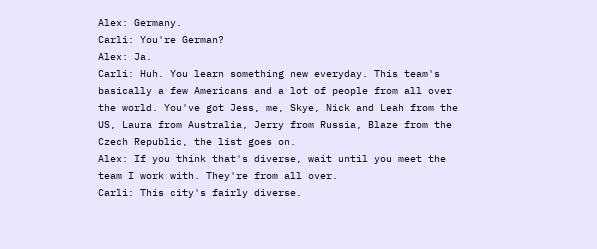Alex: Germany.
Carli: You're German?
Alex: Ja.
Carli: Huh. You learn something new everyday. This team's basically a few Americans and a lot of people from all over the world. You've got Jess, me, Skye, Nick and Leah from the US, Laura from Australia, Jerry from Russia, Blaze from the Czech Republic, the list goes on.
Alex: If you think that's diverse, wait until you meet the team I work with. They're from all over.
Carli: This city's fairly diverse.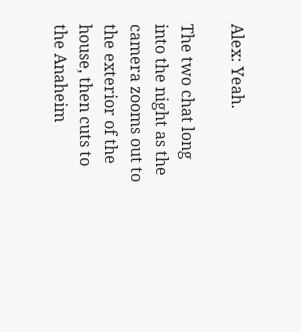Alex: Yeah.

The two chat long into the night as the camera zooms out to the exterior of the house, then cuts to the Anaheim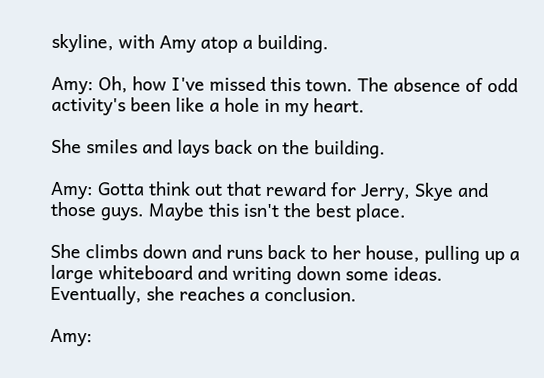skyline, with Amy atop a building.

Amy: Oh, how I've missed this town. The absence of odd activity's been like a hole in my heart.

She smiles and lays back on the building.

Amy: Gotta think out that reward for Jerry, Skye and those guys. Maybe this isn't the best place.

She climbs down and runs back to her house, pulling up a large whiteboard and writing down some ideas. Eventually, she reaches a conclusion.

Amy: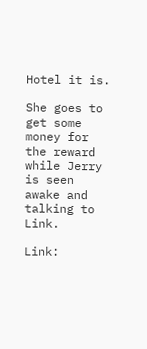Hotel it is.

She goes to get some money for the reward while Jerry is seen awake and talking to Link.

Link: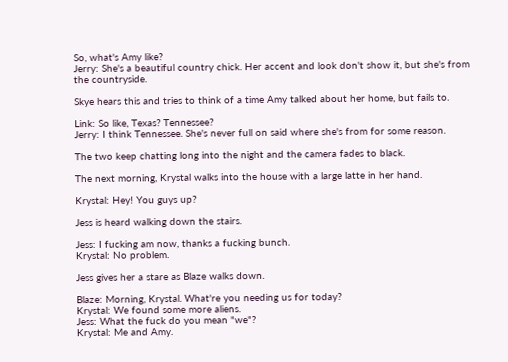So, what's Amy like?
Jerry: She's a beautiful country chick. Her accent and look don't show it, but she's from the countryside.

Skye hears this and tries to think of a time Amy talked about her home, but fails to.

Link: So like, Texas? Tennessee?
Jerry: I think Tennessee. She's never full on said where she's from for some reason.

The two keep chatting long into the night and the camera fades to black.

The next morning, Krystal walks into the house with a large latte in her hand.

Krystal: Hey! You guys up?

Jess is heard walking down the stairs.

Jess: I fucking am now, thanks a fucking bunch.
Krystal: No problem.

Jess gives her a stare as Blaze walks down.

Blaze: Morning, Krystal. What're you needing us for today?
Krystal: We found some more aliens.
Jess: What the fuck do you mean "we"?
Krystal: Me and Amy.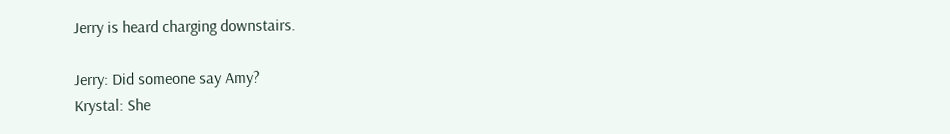Jerry is heard charging downstairs.

Jerry: Did someone say Amy?
Krystal: She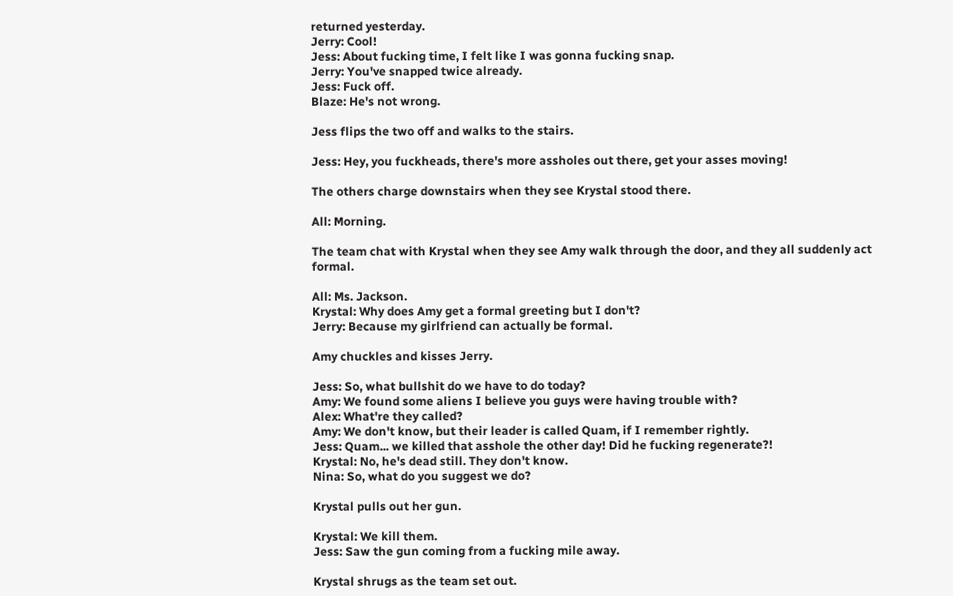returned yesterday.
Jerry: Cool!
Jess: About fucking time, I felt like I was gonna fucking snap.
Jerry: You've snapped twice already.
Jess: Fuck off.
Blaze: He's not wrong.

Jess flips the two off and walks to the stairs.

Jess: Hey, you fuckheads, there's more assholes out there, get your asses moving!

The others charge downstairs when they see Krystal stood there.

All: Morning.

The team chat with Krystal when they see Amy walk through the door, and they all suddenly act formal.

All: Ms. Jackson.
Krystal: Why does Amy get a formal greeting but I don't?
Jerry: Because my girlfriend can actually be formal.

Amy chuckles and kisses Jerry.

Jess: So, what bullshit do we have to do today?
Amy: We found some aliens I believe you guys were having trouble with?
Alex: What're they called?
Amy: We don't know, but their leader is called Quam, if I remember rightly.
Jess: Quam... we killed that asshole the other day! Did he fucking regenerate?!
Krystal: No, he's dead still. They don't know.
Nina: So, what do you suggest we do?

Krystal pulls out her gun.

Krystal: We kill them.
Jess: Saw the gun coming from a fucking mile away.

Krystal shrugs as the team set out.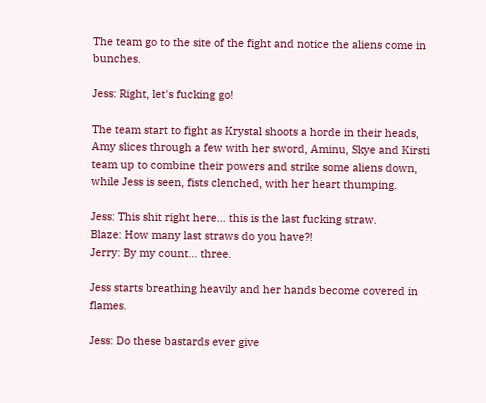The team go to the site of the fight and notice the aliens come in bunches.

Jess: Right, let's fucking go!

The team start to fight as Krystal shoots a horde in their heads, Amy slices through a few with her sword, Aminu, Skye and Kirsti team up to combine their powers and strike some aliens down, while Jess is seen, fists clenched, with her heart thumping.

Jess: This shit right here... this is the last fucking straw.
Blaze: How many last straws do you have?!
Jerry: By my count... three.

Jess starts breathing heavily and her hands become covered in flames.

Jess: Do these bastards ever give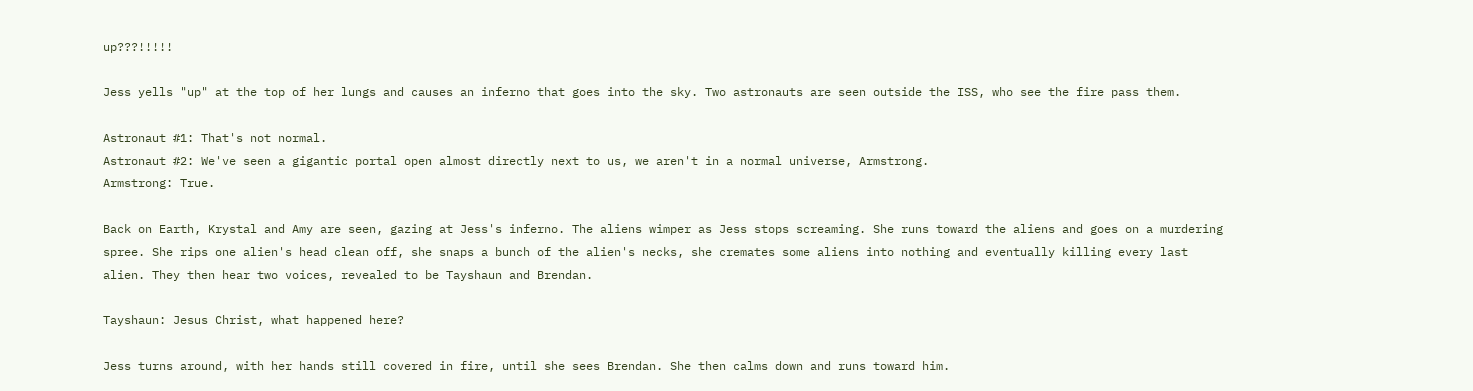up???!!!!!

Jess yells "up" at the top of her lungs and causes an inferno that goes into the sky. Two astronauts are seen outside the ISS, who see the fire pass them.

Astronaut #1: That's not normal.
Astronaut #2: We've seen a gigantic portal open almost directly next to us, we aren't in a normal universe, Armstrong.
Armstrong: True.

Back on Earth, Krystal and Amy are seen, gazing at Jess's inferno. The aliens wimper as Jess stops screaming. She runs toward the aliens and goes on a murdering spree. She rips one alien's head clean off, she snaps a bunch of the alien's necks, she cremates some aliens into nothing and eventually killing every last alien. They then hear two voices, revealed to be Tayshaun and Brendan.

Tayshaun: Jesus Christ, what happened here?

Jess turns around, with her hands still covered in fire, until she sees Brendan. She then calms down and runs toward him.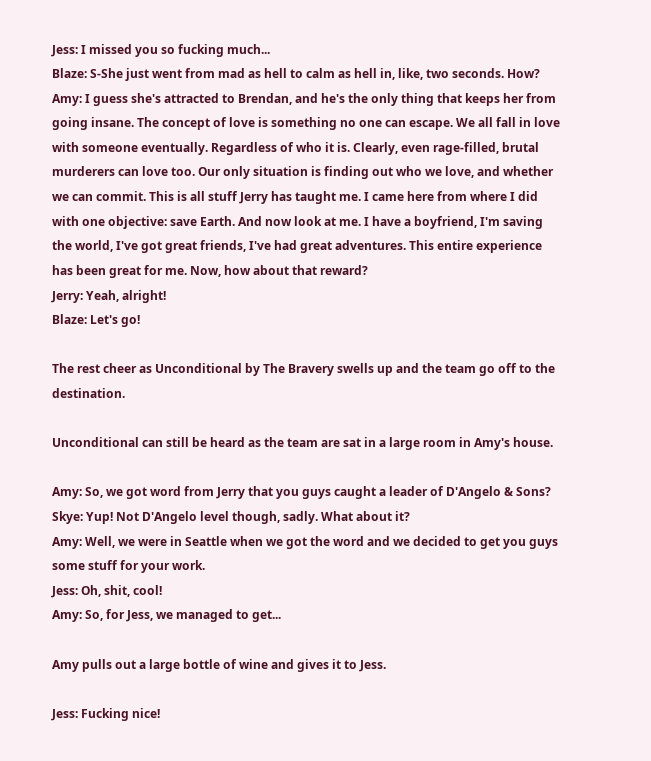Jess: I missed you so fucking much...
Blaze: S-She just went from mad as hell to calm as hell in, like, two seconds. How?
Amy: I guess she's attracted to Brendan, and he's the only thing that keeps her from going insane. The concept of love is something no one can escape. We all fall in love with someone eventually. Regardless of who it is. Clearly, even rage-filled, brutal murderers can love too. Our only situation is finding out who we love, and whether we can commit. This is all stuff Jerry has taught me. I came here from where I did with one objective: save Earth. And now look at me. I have a boyfriend, I'm saving the world, I've got great friends, I've had great adventures. This entire experience has been great for me. Now, how about that reward?
Jerry: Yeah, alright!
Blaze: Let's go!

The rest cheer as Unconditional by The Bravery swells up and the team go off to the destination.

Unconditional can still be heard as the team are sat in a large room in Amy's house.

Amy: So, we got word from Jerry that you guys caught a leader of D'Angelo & Sons?
Skye: Yup! Not D'Angelo level though, sadly. What about it?
Amy: Well, we were in Seattle when we got the word and we decided to get you guys some stuff for your work.
Jess: Oh, shit, cool!
Amy: So, for Jess, we managed to get...

Amy pulls out a large bottle of wine and gives it to Jess.

Jess: Fucking nice!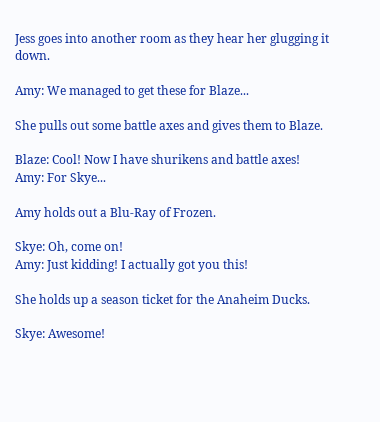Jess goes into another room as they hear her glugging it down.

Amy: We managed to get these for Blaze...

She pulls out some battle axes and gives them to Blaze.

Blaze: Cool! Now I have shurikens and battle axes!
Amy: For Skye...

Amy holds out a Blu-Ray of Frozen.

Skye: Oh, come on!
Amy: Just kidding! I actually got you this!

She holds up a season ticket for the Anaheim Ducks.

Skye: Awesome!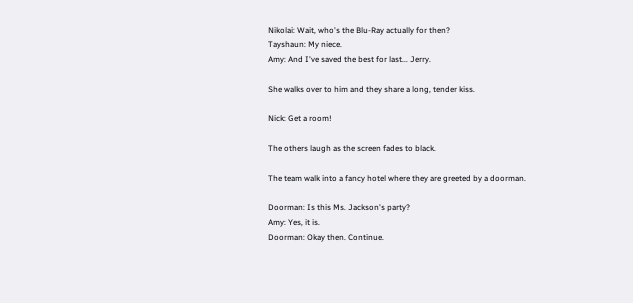Nikolai: Wait, who's the Blu-Ray actually for then?
Tayshaun: My niece.
Amy: And I've saved the best for last... Jerry.

She walks over to him and they share a long, tender kiss.

Nick: Get a room!

The others laugh as the screen fades to black.

The team walk into a fancy hotel where they are greeted by a doorman.

Doorman: Is this Ms. Jackson's party?
Amy: Yes, it is.
Doorman: Okay then. Continue.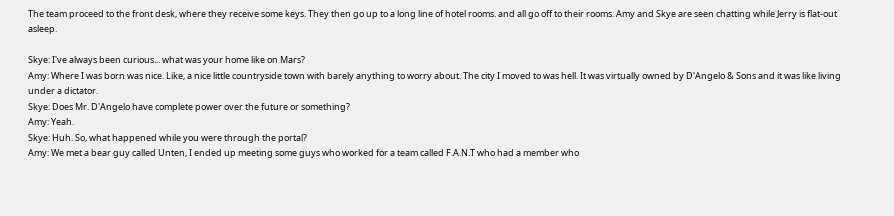The team proceed to the front desk, where they receive some keys. They then go up to a long line of hotel rooms. and all go off to their rooms. Amy and Skye are seen chatting while Jerry is flat-out asleep.

Skye: I've always been curious... what was your home like on Mars?
Amy: Where I was born was nice. Like, a nice little countryside town with barely anything to worry about. The city I moved to was hell. It was virtually owned by D'Angelo & Sons and it was like living under a dictator.
Skye: Does Mr. D'Angelo have complete power over the future or something?
Amy: Yeah.
Skye: Huh. So, what happened while you were through the portal?
Amy: We met a bear guy called Unten, I ended up meeting some guys who worked for a team called F.A.N.T who had a member who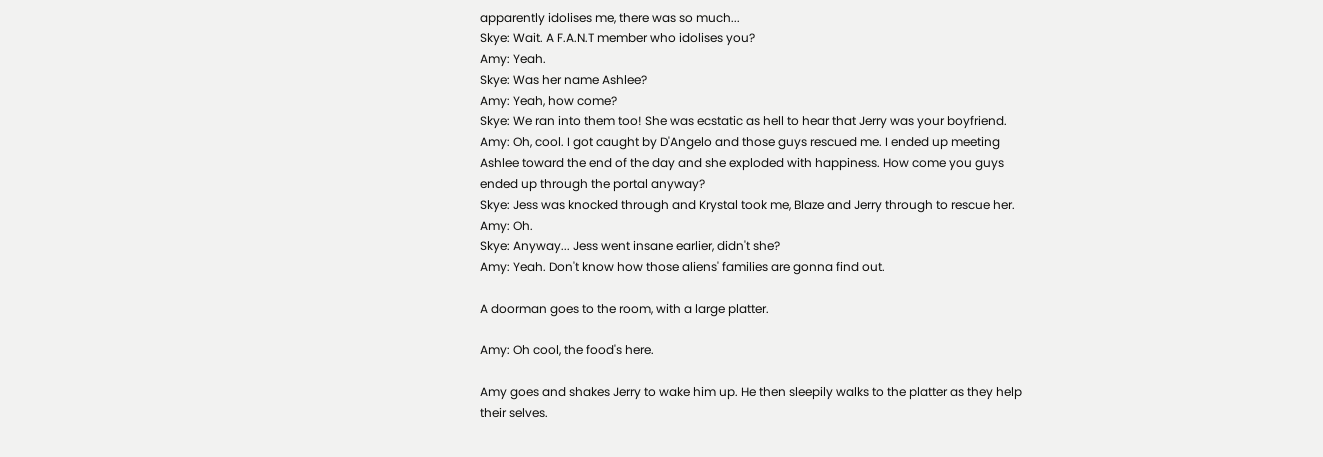apparently idolises me, there was so much...
Skye: Wait. A F.A.N.T member who idolises you?
Amy: Yeah.
Skye: Was her name Ashlee?
Amy: Yeah, how come?
Skye: We ran into them too! She was ecstatic as hell to hear that Jerry was your boyfriend.
Amy: Oh, cool. I got caught by D'Angelo and those guys rescued me. I ended up meeting Ashlee toward the end of the day and she exploded with happiness. How come you guys ended up through the portal anyway?
Skye: Jess was knocked through and Krystal took me, Blaze and Jerry through to rescue her.
Amy: Oh.
Skye: Anyway... Jess went insane earlier, didn't she?
Amy: Yeah. Don't know how those aliens' families are gonna find out.

A doorman goes to the room, with a large platter.

Amy: Oh cool, the food's here.

Amy goes and shakes Jerry to wake him up. He then sleepily walks to the platter as they help their selves.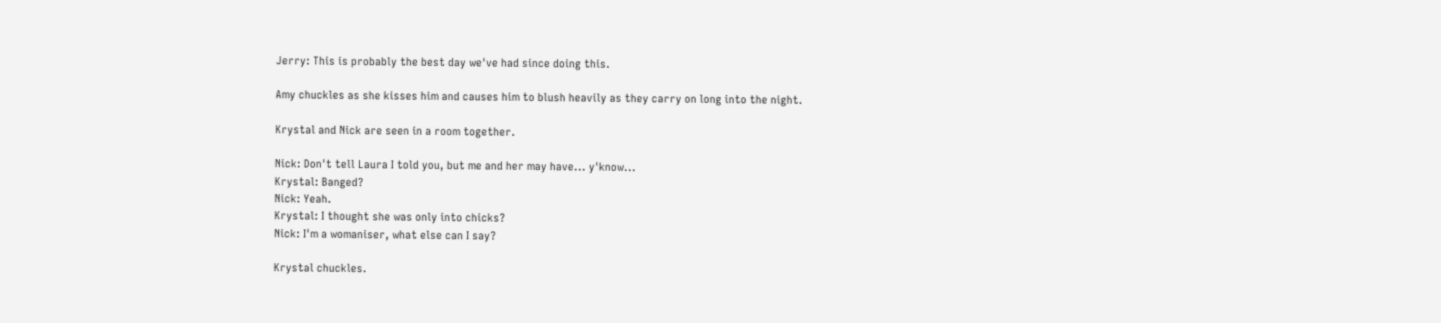Jerry: This is probably the best day we've had since doing this.

Amy chuckles as she kisses him and causes him to blush heavily as they carry on long into the night.

Krystal and Nick are seen in a room together.

Nick: Don't tell Laura I told you, but me and her may have... y'know...
Krystal: Banged?
Nick: Yeah.
Krystal: I thought she was only into chicks?
Nick: I'm a womaniser, what else can I say?

Krystal chuckles.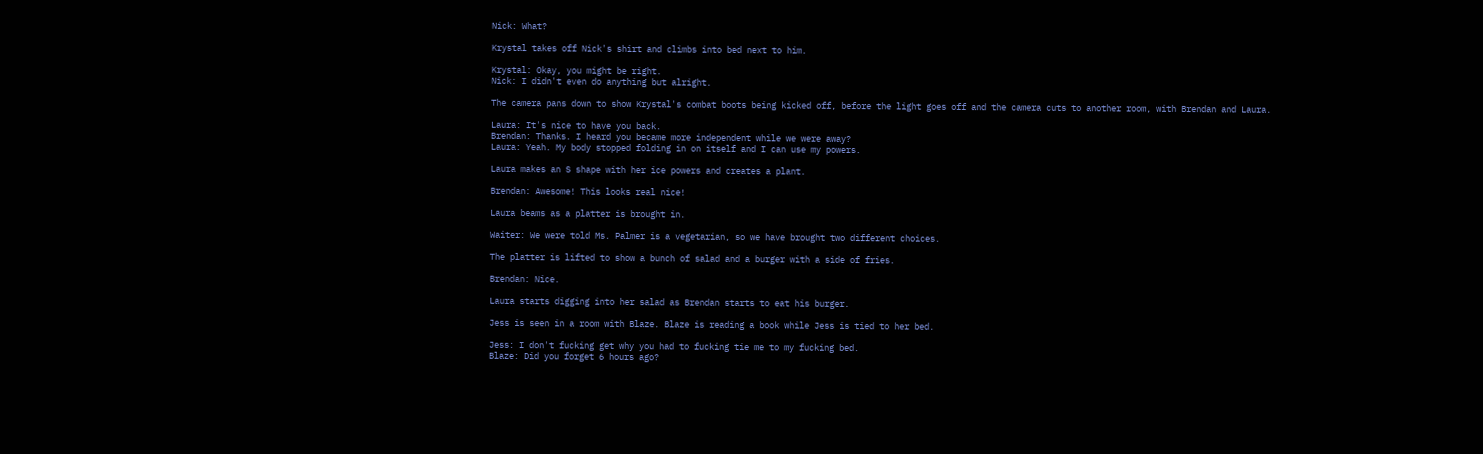Nick: What?

Krystal takes off Nick's shirt and climbs into bed next to him.

Krystal: Okay, you might be right.
Nick: I didn't even do anything but alright.

The camera pans down to show Krystal's combat boots being kicked off, before the light goes off and the camera cuts to another room, with Brendan and Laura.

Laura: It's nice to have you back.
Brendan: Thanks. I heard you became more independent while we were away?
Laura: Yeah. My body stopped folding in on itself and I can use my powers.

Laura makes an S shape with her ice powers and creates a plant.

Brendan: Awesome! This looks real nice!

Laura beams as a platter is brought in.

Waiter: We were told Ms. Palmer is a vegetarian, so we have brought two different choices.

The platter is lifted to show a bunch of salad and a burger with a side of fries.

Brendan: Nice.

Laura starts digging into her salad as Brendan starts to eat his burger.

Jess is seen in a room with Blaze. Blaze is reading a book while Jess is tied to her bed.

Jess: I don't fucking get why you had to fucking tie me to my fucking bed.
Blaze: Did you forget 6 hours ago?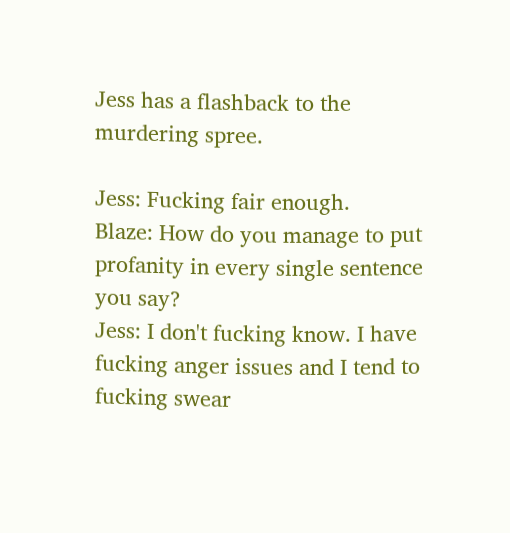Jess has a flashback to the murdering spree.

Jess: Fucking fair enough.
Blaze: How do you manage to put profanity in every single sentence you say?
Jess: I don't fucking know. I have fucking anger issues and I tend to fucking swear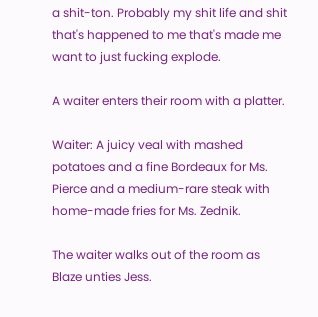a shit-ton. Probably my shit life and shit that's happened to me that's made me want to just fucking explode.

A waiter enters their room with a platter.

Waiter: A juicy veal with mashed potatoes and a fine Bordeaux for Ms. Pierce and a medium-rare steak with home-made fries for Ms. Zednik.

The waiter walks out of the room as Blaze unties Jess.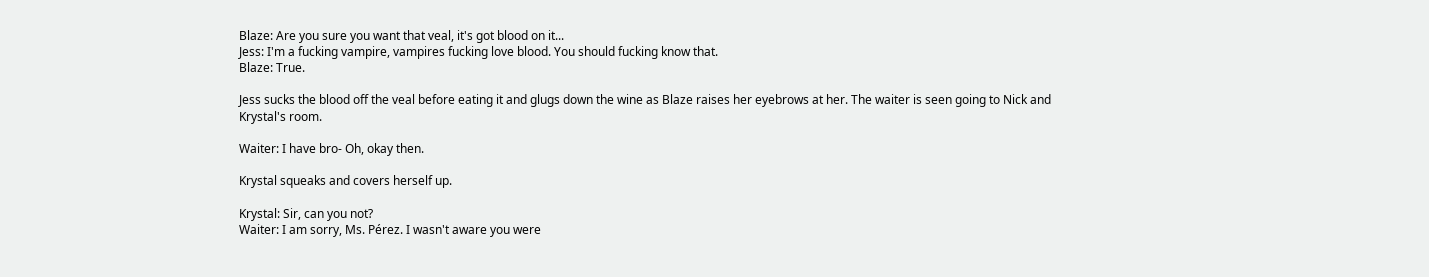Blaze: Are you sure you want that veal, it's got blood on it...
Jess: I'm a fucking vampire, vampires fucking love blood. You should fucking know that.
Blaze: True.

Jess sucks the blood off the veal before eating it and glugs down the wine as Blaze raises her eyebrows at her. The waiter is seen going to Nick and Krystal's room.

Waiter: I have bro- Oh, okay then.

Krystal squeaks and covers herself up.

Krystal: Sir, can you not?
Waiter: I am sorry, Ms. Pérez. I wasn't aware you were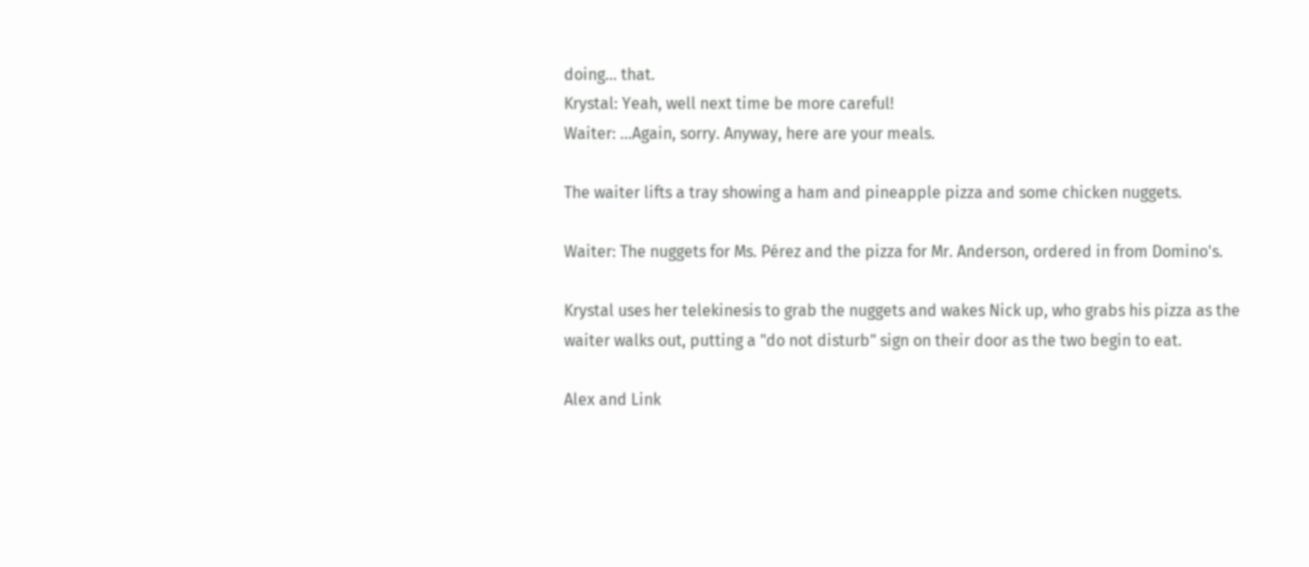doing... that.
Krystal: Yeah, well next time be more careful!
Waiter: ...Again, sorry. Anyway, here are your meals.

The waiter lifts a tray showing a ham and pineapple pizza and some chicken nuggets.

Waiter: The nuggets for Ms. Pérez and the pizza for Mr. Anderson, ordered in from Domino's.

Krystal uses her telekinesis to grab the nuggets and wakes Nick up, who grabs his pizza as the waiter walks out, putting a "do not disturb" sign on their door as the two begin to eat.

Alex and Link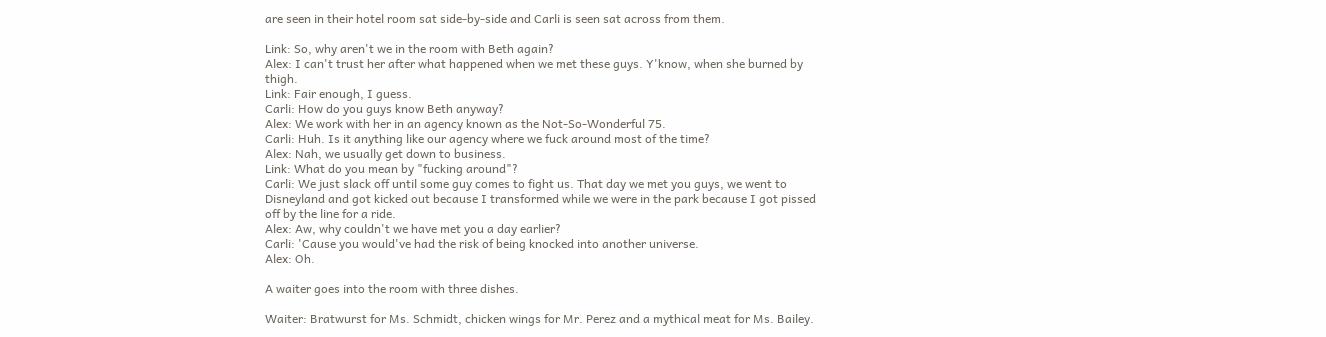are seen in their hotel room sat side-by-side and Carli is seen sat across from them.

Link: So, why aren't we in the room with Beth again?
Alex: I can't trust her after what happened when we met these guys. Y'know, when she burned by thigh.
Link: Fair enough, I guess.
Carli: How do you guys know Beth anyway?
Alex: We work with her in an agency known as the Not-So-Wonderful 75.
Carli: Huh. Is it anything like our agency where we fuck around most of the time?
Alex: Nah, we usually get down to business.
Link: What do you mean by "fucking around"?
Carli: We just slack off until some guy comes to fight us. That day we met you guys, we went to Disneyland and got kicked out because I transformed while we were in the park because I got pissed off by the line for a ride.
Alex: Aw, why couldn't we have met you a day earlier?
Carli: 'Cause you would've had the risk of being knocked into another universe.
Alex: Oh.

A waiter goes into the room with three dishes.

Waiter: Bratwurst for Ms. Schmidt, chicken wings for Mr. Perez and a mythical meat for Ms. Bailey.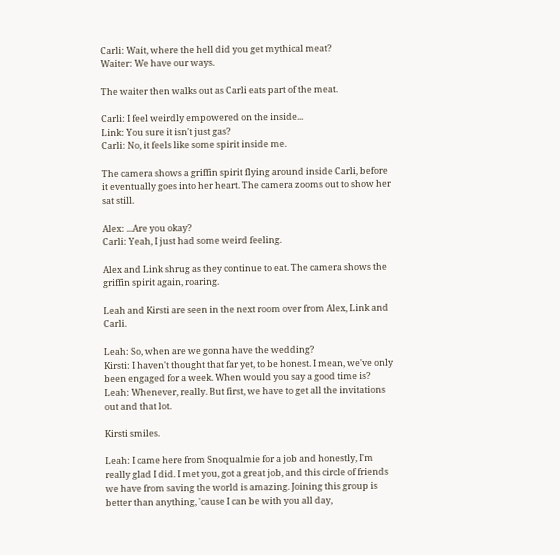Carli: Wait, where the hell did you get mythical meat?
Waiter: We have our ways.

The waiter then walks out as Carli eats part of the meat.

Carli: I feel weirdly empowered on the inside...
Link: You sure it isn't just gas?
Carli: No, it feels like some spirit inside me.

The camera shows a griffin spirit flying around inside Carli, before it eventually goes into her heart. The camera zooms out to show her sat still.

Alex: ...Are you okay?
Carli: Yeah, I just had some weird feeling.

Alex and Link shrug as they continue to eat. The camera shows the griffin spirit again, roaring.

Leah and Kirsti are seen in the next room over from Alex, Link and Carli.

Leah: So, when are we gonna have the wedding?
Kirsti: I haven't thought that far yet, to be honest. I mean, we've only been engaged for a week. When would you say a good time is?
Leah: Whenever, really. But first, we have to get all the invitations out and that lot.

Kirsti smiles.

Leah: I came here from Snoqualmie for a job and honestly, I'm really glad I did. I met you, got a great job, and this circle of friends we have from saving the world is amazing. Joining this group is better than anything, 'cause I can be with you all day,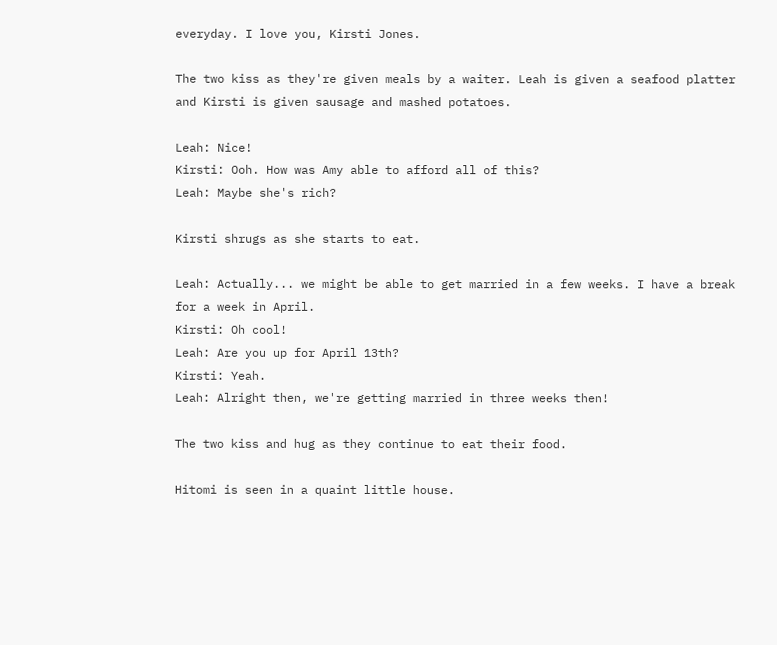everyday. I love you, Kirsti Jones.

The two kiss as they're given meals by a waiter. Leah is given a seafood platter and Kirsti is given sausage and mashed potatoes.

Leah: Nice!
Kirsti: Ooh. How was Amy able to afford all of this?
Leah: Maybe she's rich?

Kirsti shrugs as she starts to eat.

Leah: Actually... we might be able to get married in a few weeks. I have a break for a week in April.
Kirsti: Oh cool!
Leah: Are you up for April 13th?
Kirsti: Yeah.
Leah: Alright then, we're getting married in three weeks then!

The two kiss and hug as they continue to eat their food.

Hitomi is seen in a quaint little house.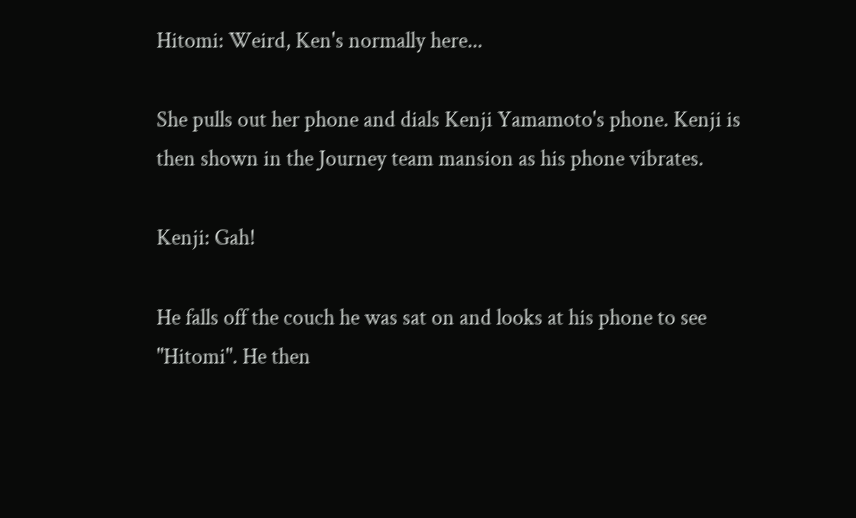Hitomi: Weird, Ken's normally here...

She pulls out her phone and dials Kenji Yamamoto's phone. Kenji is then shown in the Journey team mansion as his phone vibrates.

Kenji: Gah!

He falls off the couch he was sat on and looks at his phone to see "Hitomi". He then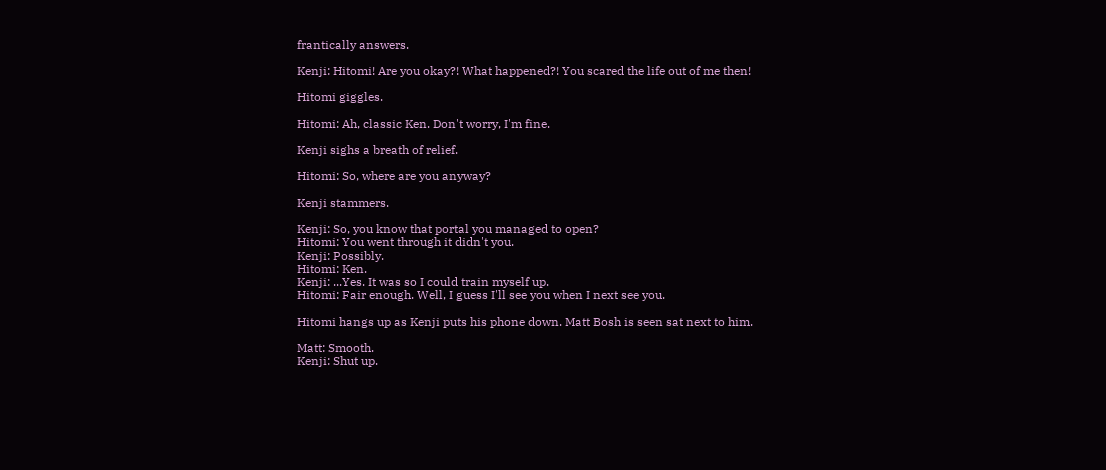frantically answers.

Kenji: Hitomi! Are you okay?! What happened?! You scared the life out of me then!

Hitomi giggles.

Hitomi: Ah, classic Ken. Don't worry, I'm fine.

Kenji sighs a breath of relief.

Hitomi: So, where are you anyway?

Kenji stammers.

Kenji: So, you know that portal you managed to open?
Hitomi: You went through it didn't you.
Kenji: Possibly.
Hitomi: Ken.
Kenji: ...Yes. It was so I could train myself up.
Hitomi: Fair enough. Well, I guess I'll see you when I next see you.

Hitomi hangs up as Kenji puts his phone down. Matt Bosh is seen sat next to him.

Matt: Smooth.
Kenji: Shut up.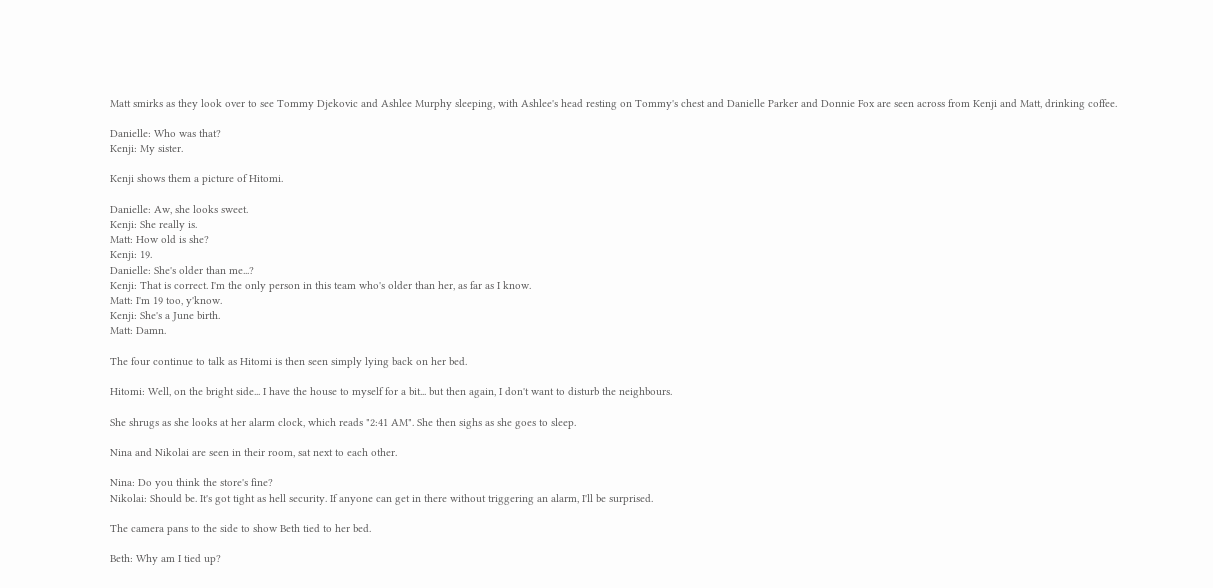Matt smirks as they look over to see Tommy Djekovic and Ashlee Murphy sleeping, with Ashlee's head resting on Tommy's chest and Danielle Parker and Donnie Fox are seen across from Kenji and Matt, drinking coffee.

Danielle: Who was that?
Kenji: My sister.

Kenji shows them a picture of Hitomi.

Danielle: Aw, she looks sweet.
Kenji: She really is.
Matt: How old is she?
Kenji: 19.
Danielle: She's older than me...?
Kenji: That is correct. I'm the only person in this team who's older than her, as far as I know.
Matt: I'm 19 too, y'know.
Kenji: She's a June birth.
Matt: Damn.

The four continue to talk as Hitomi is then seen simply lying back on her bed.

Hitomi: Well, on the bright side... I have the house to myself for a bit... but then again, I don't want to disturb the neighbours.

She shrugs as she looks at her alarm clock, which reads "2:41 AM". She then sighs as she goes to sleep.

Nina and Nikolai are seen in their room, sat next to each other.

Nina: Do you think the store's fine?
Nikolai: Should be. It's got tight as hell security. If anyone can get in there without triggering an alarm, I'll be surprised.

The camera pans to the side to show Beth tied to her bed.

Beth: Why am I tied up?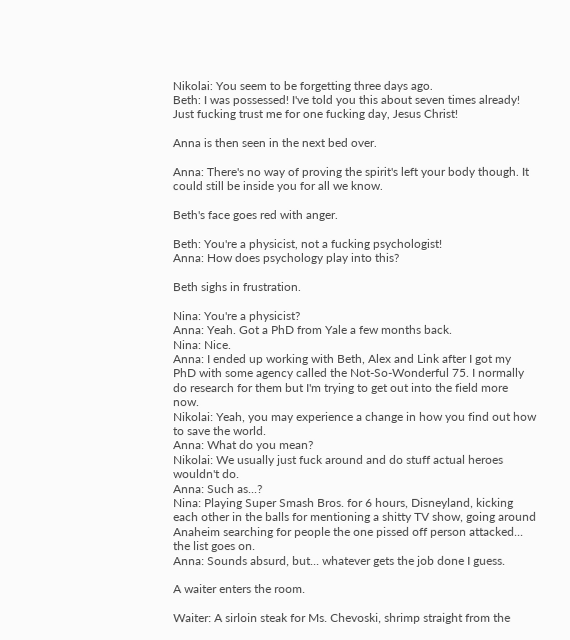Nikolai: You seem to be forgetting three days ago.
Beth: I was possessed! I've told you this about seven times already! Just fucking trust me for one fucking day, Jesus Christ!

Anna is then seen in the next bed over.

Anna: There's no way of proving the spirit's left your body though. It could still be inside you for all we know.

Beth's face goes red with anger.

Beth: You're a physicist, not a fucking psychologist!
Anna: How does psychology play into this?

Beth sighs in frustration.

Nina: You're a physicist?
Anna: Yeah. Got a PhD from Yale a few months back.
Nina: Nice.
Anna: I ended up working with Beth, Alex and Link after I got my PhD with some agency called the Not-So-Wonderful 75. I normally do research for them but I'm trying to get out into the field more now.
Nikolai: Yeah, you may experience a change in how you find out how to save the world.
Anna: What do you mean?
Nikolai: We usually just fuck around and do stuff actual heroes wouldn't do.
Anna: Such as...?
Nina: Playing Super Smash Bros. for 6 hours, Disneyland, kicking each other in the balls for mentioning a shitty TV show, going around Anaheim searching for people the one pissed off person attacked... the list goes on.
Anna: Sounds absurd, but... whatever gets the job done I guess.

A waiter enters the room.

Waiter: A sirloin steak for Ms. Chevoski, shrimp straight from the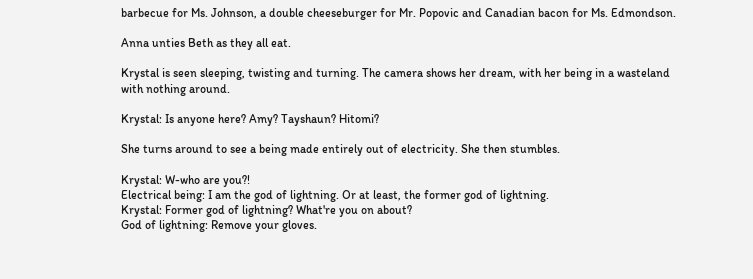barbecue for Ms. Johnson, a double cheeseburger for Mr. Popovic and Canadian bacon for Ms. Edmondson.

Anna unties Beth as they all eat.

Krystal is seen sleeping, twisting and turning. The camera shows her dream, with her being in a wasteland with nothing around.

Krystal: Is anyone here? Amy? Tayshaun? Hitomi?

She turns around to see a being made entirely out of electricity. She then stumbles.

Krystal: W-who are you?!
Electrical being: I am the god of lightning. Or at least, the former god of lightning.
Krystal: Former god of lightning? What're you on about?
God of lightning: Remove your gloves.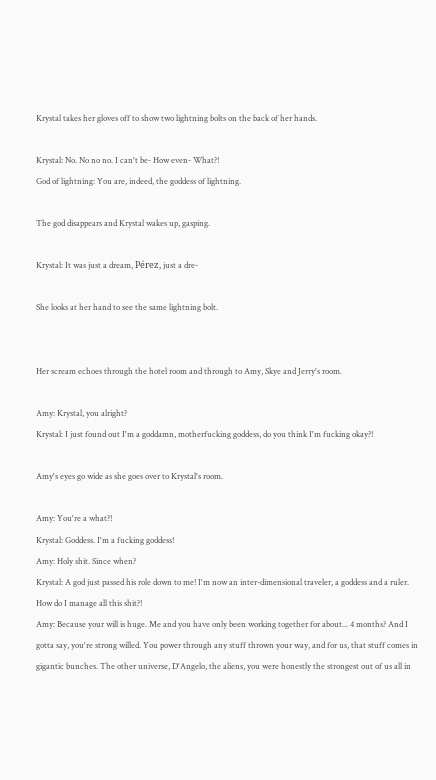Krystal takes her gloves off to show two lightning bolts on the back of her hands.

Krystal: No. No no no. I can't be- How even- What?!
God of lightning: You are, indeed, the goddess of lightning.

The god disappears and Krystal wakes up, gasping.

Krystal: It was just a dream, Pérez, just a dre-

She looks at her hand to see the same lightning bolt.


Her scream echoes through the hotel room and through to Amy, Skye and Jerry's room.

Amy: Krystal, you alright?
Krystal: I just found out I'm a goddamn, motherfucking goddess, do you think I'm fucking okay?!

Amy's eyes go wide as she goes over to Krystal's room.

Amy: You're a what?!
Krystal: Goddess. I'm a fucking goddess!
Amy: Holy shit. Since when?
Krystal: A god just passed his role down to me! I'm now an inter-dimensional traveler, a goddess and a ruler. How do I manage all this shit?!
Amy: Because your will is huge. Me and you have only been working together for about... 4 months? And I gotta say, you're strong willed. You power through any stuff thrown your way, and for us, that stuff comes in gigantic bunches. The other universe, D'Angelo, the aliens, you were honestly the strongest out of us all in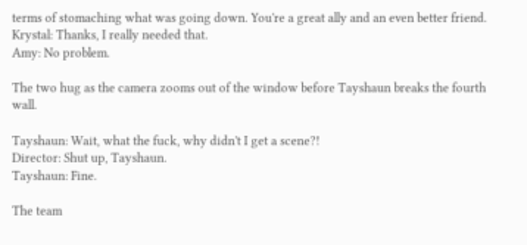terms of stomaching what was going down. You're a great ally and an even better friend.
Krystal: Thanks, I really needed that.
Amy: No problem.

The two hug as the camera zooms out of the window before Tayshaun breaks the fourth wall.

Tayshaun: Wait, what the fuck, why didn't I get a scene?!
Director: Shut up, Tayshaun.
Tayshaun: Fine.

The team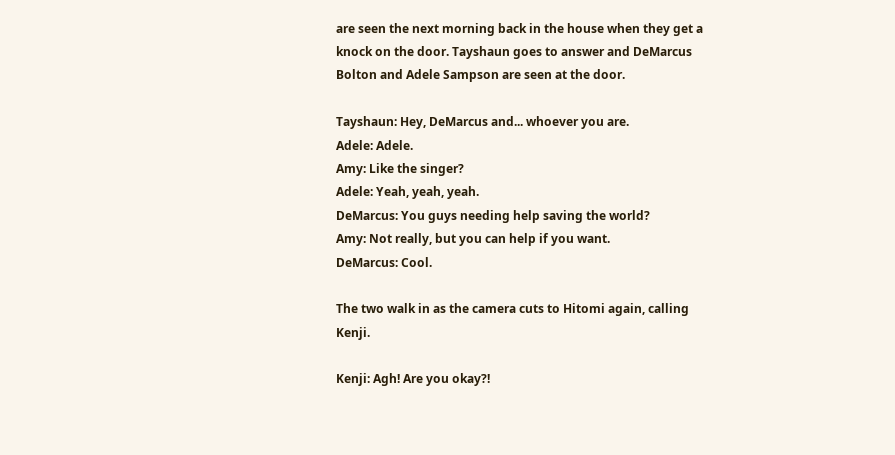are seen the next morning back in the house when they get a knock on the door. Tayshaun goes to answer and DeMarcus Bolton and Adele Sampson are seen at the door.

Tayshaun: Hey, DeMarcus and... whoever you are.
Adele: Adele.
Amy: Like the singer?
Adele: Yeah, yeah, yeah.
DeMarcus: You guys needing help saving the world?
Amy: Not really, but you can help if you want.
DeMarcus: Cool.

The two walk in as the camera cuts to Hitomi again, calling Kenji.

Kenji: Agh! Are you okay?!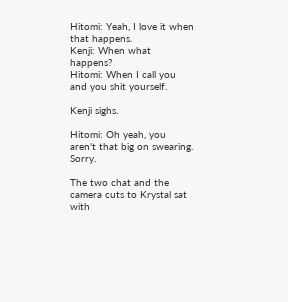Hitomi: Yeah, I love it when that happens.
Kenji: When what happens?
Hitomi: When I call you and you shit yourself.

Kenji sighs.

Hitomi: Oh yeah, you aren't that big on swearing. Sorry.

The two chat and the camera cuts to Krystal sat with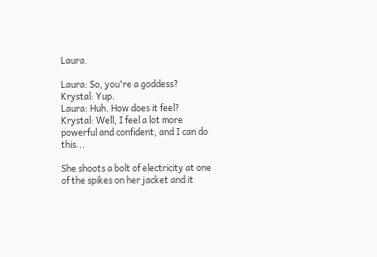Laura.

Laura: So, you're a goddess?
Krystal: Yup.
Laura: Huh. How does it feel?
Krystal: Well, I feel a lot more powerful and confident, and I can do this...

She shoots a bolt of electricity at one of the spikes on her jacket and it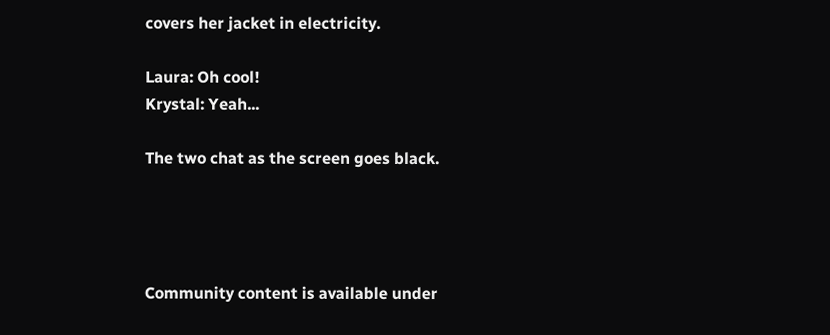covers her jacket in electricity.

Laura: Oh cool!
Krystal: Yeah...

The two chat as the screen goes black.




Community content is available under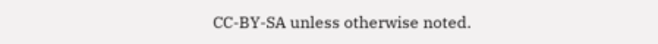CC-BY-SA unless otherwise noted.